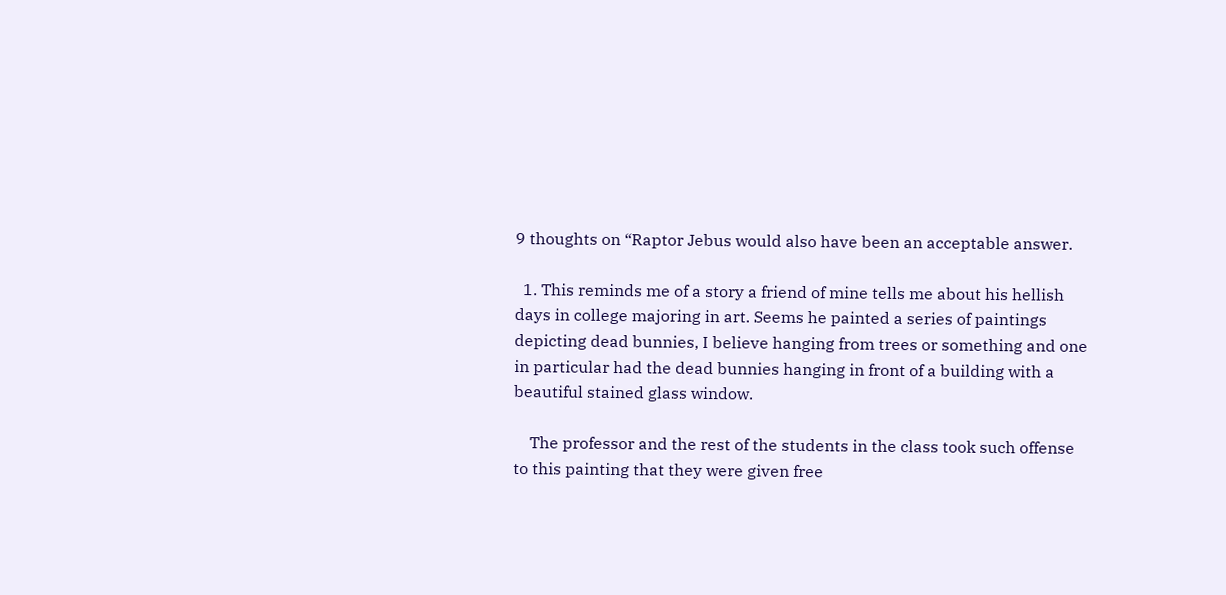9 thoughts on “Raptor Jebus would also have been an acceptable answer.

  1. This reminds me of a story a friend of mine tells me about his hellish days in college majoring in art. Seems he painted a series of paintings depicting dead bunnies, I believe hanging from trees or something and one in particular had the dead bunnies hanging in front of a building with a beautiful stained glass window.

    The professor and the rest of the students in the class took such offense to this painting that they were given free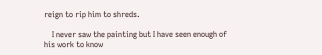reign to rip him to shreds.

    I never saw the painting but I have seen enough of his work to know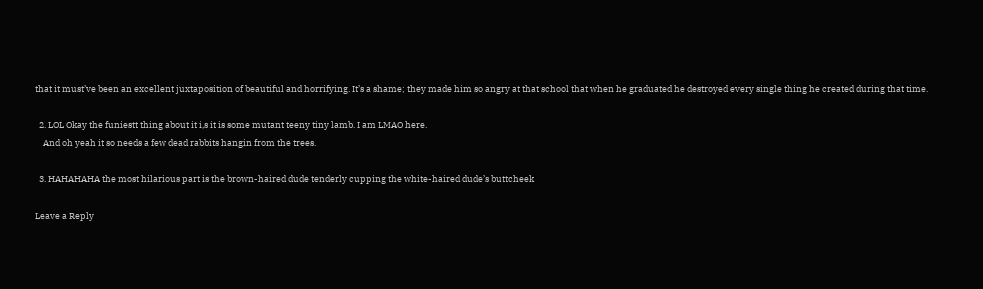that it must’ve been an excellent juxtaposition of beautiful and horrifying. It’s a shame; they made him so angry at that school that when he graduated he destroyed every single thing he created during that time.

  2. LOL Okay the funiestt thing about it i,s it is some mutant teeny tiny lamb. I am LMAO here.
    And oh yeah it so needs a few dead rabbits hangin from the trees.

  3. HAHAHAHA the most hilarious part is the brown-haired dude tenderly cupping the white-haired dude’s buttcheek

Leave a Reply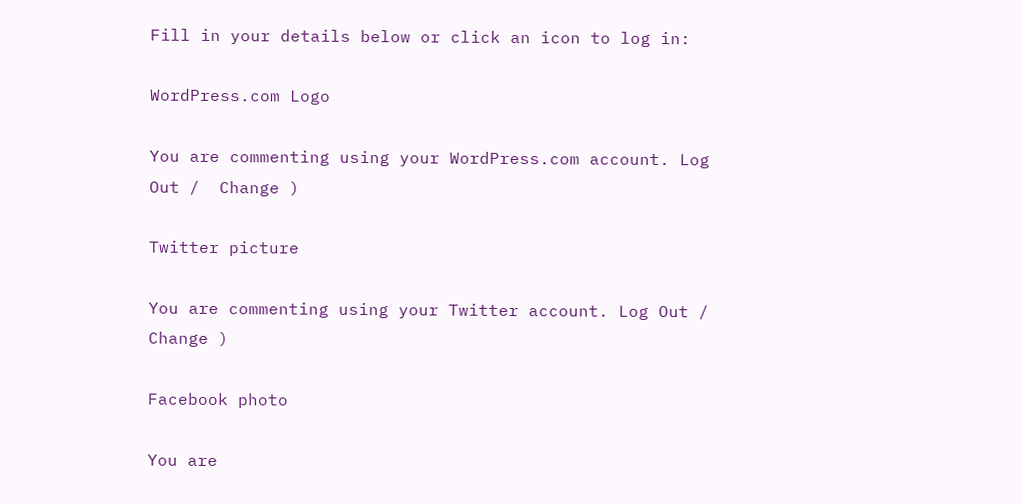Fill in your details below or click an icon to log in:

WordPress.com Logo

You are commenting using your WordPress.com account. Log Out /  Change )

Twitter picture

You are commenting using your Twitter account. Log Out /  Change )

Facebook photo

You are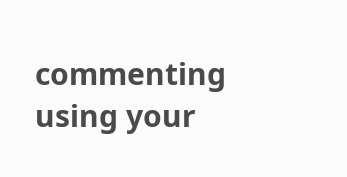commenting using your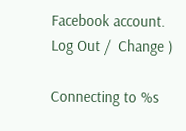Facebook account. Log Out /  Change )

Connecting to %s